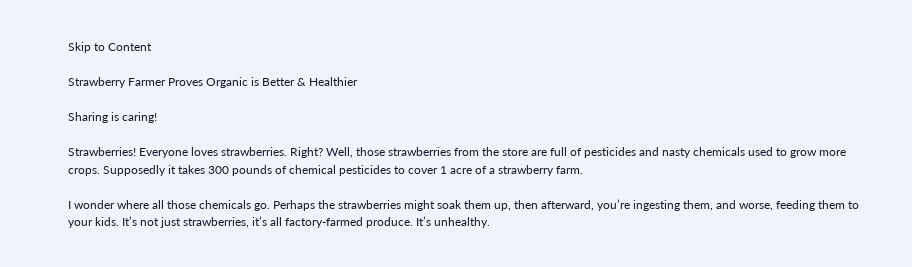Skip to Content

Strawberry Farmer Proves Organic is Better & Healthier

Sharing is caring!

Strawberries! Everyone loves strawberries. Right? Well, those strawberries from the store are full of pesticides and nasty chemicals used to grow more crops. Supposedly it takes 300 pounds of chemical pesticides to cover 1 acre of a strawberry farm.

I wonder where all those chemicals go. Perhaps the strawberries might soak them up, then afterward, you’re ingesting them, and worse, feeding them to your kids. It’s not just strawberries, it’s all factory-farmed produce. It’s unhealthy.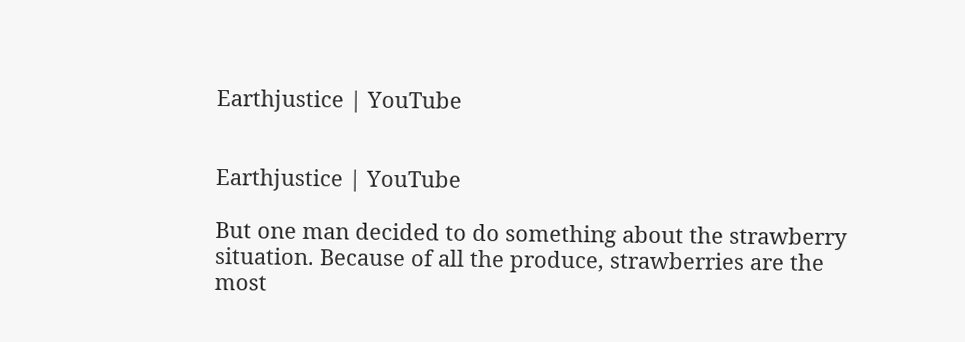Earthjustice | YouTube


Earthjustice | YouTube

But one man decided to do something about the strawberry situation. Because of all the produce, strawberries are the most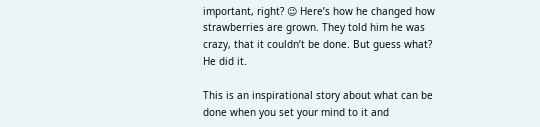important, right? 😉 Here’s how he changed how strawberries are grown. They told him he was crazy, that it couldn’t be done. But guess what? He did it.

This is an inspirational story about what can be done when you set your mind to it and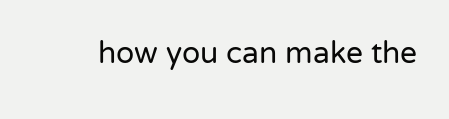how you can make the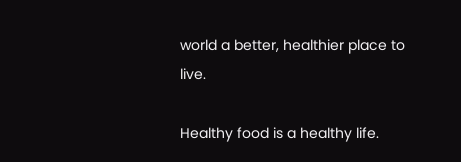world a better, healthier place to live.

Healthy food is a healthy life.